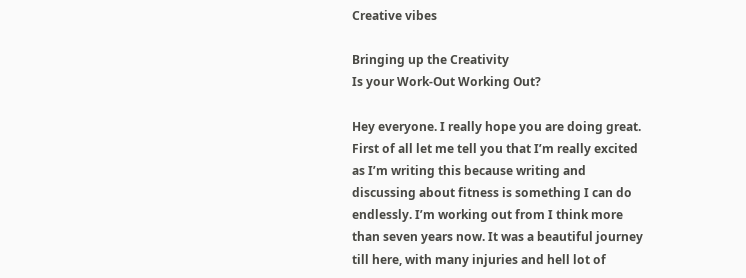Creative vibes

Bringing up the Creativity
Is your Work-Out Working Out?

Hey everyone. I really hope you are doing great. First of all let me tell you that I’m really excited as I’m writing this because writing and discussing about fitness is something I can do endlessly. I’m working out from I think more than seven years now. It was a beautiful journey till here, with many injuries and hell lot of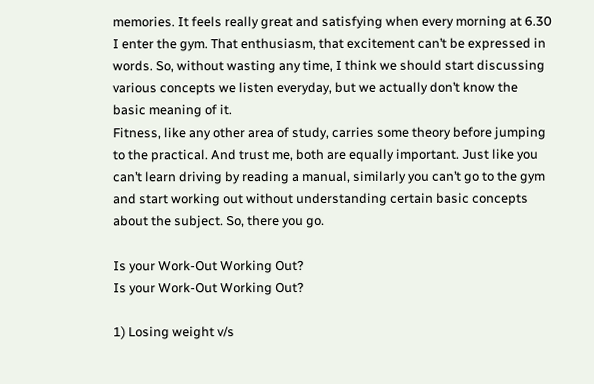memories. It feels really great and satisfying when every morning at 6.30 I enter the gym. That enthusiasm, that excitement can’t be expressed in words. So, without wasting any time, I think we should start discussing various concepts we listen everyday, but we actually don’t know the basic meaning of it.
Fitness, like any other area of study, carries some theory before jumping to the practical. And trust me, both are equally important. Just like you can’t learn driving by reading a manual, similarly you can’t go to the gym and start working out without understanding certain basic concepts about the subject. So, there you go.

Is your Work-Out Working Out?
Is your Work-Out Working Out?

1) Losing weight v/s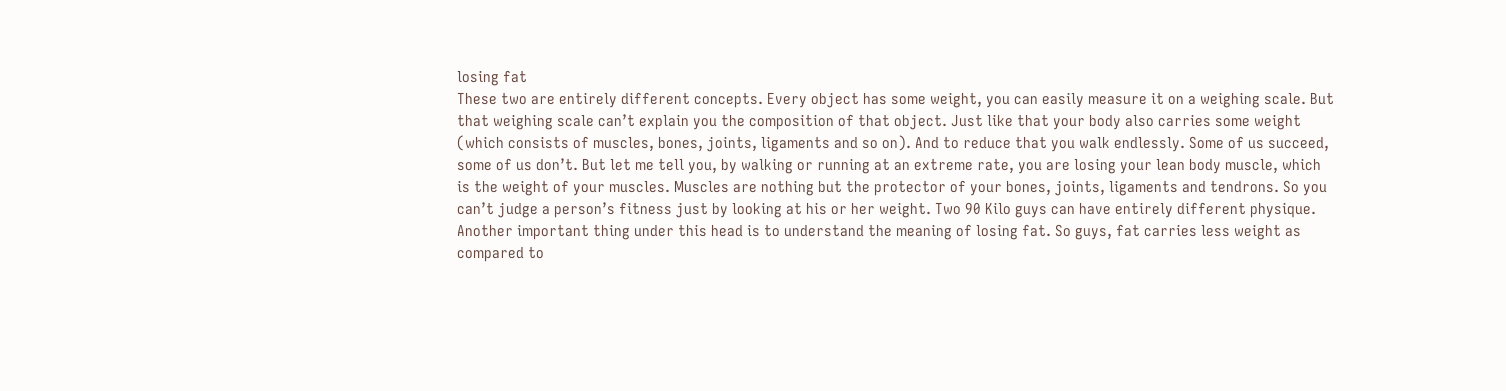losing fat
These two are entirely different concepts. Every object has some weight, you can easily measure it on a weighing scale. But that weighing scale can’t explain you the composition of that object. Just like that your body also carries some weight (which consists of muscles, bones, joints, ligaments and so on). And to reduce that you walk endlessly. Some of us succeed, some of us don’t. But let me tell you, by walking or running at an extreme rate, you are losing your lean body muscle, which is the weight of your muscles. Muscles are nothing but the protector of your bones, joints, ligaments and tendrons. So you can’t judge a person’s fitness just by looking at his or her weight. Two 90 Kilo guys can have entirely different physique.
Another important thing under this head is to understand the meaning of losing fat. So guys, fat carries less weight as compared to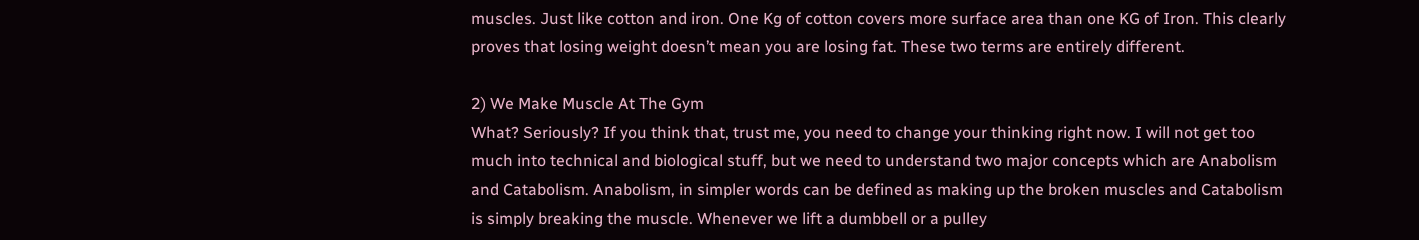muscles. Just like cotton and iron. One Kg of cotton covers more surface area than one KG of Iron. This clearly proves that losing weight doesn’t mean you are losing fat. These two terms are entirely different.

2) We Make Muscle At The Gym
What? Seriously? If you think that, trust me, you need to change your thinking right now. I will not get too much into technical and biological stuff, but we need to understand two major concepts which are Anabolism and Catabolism. Anabolism, in simpler words can be defined as making up the broken muscles and Catabolism is simply breaking the muscle. Whenever we lift a dumbbell or a pulley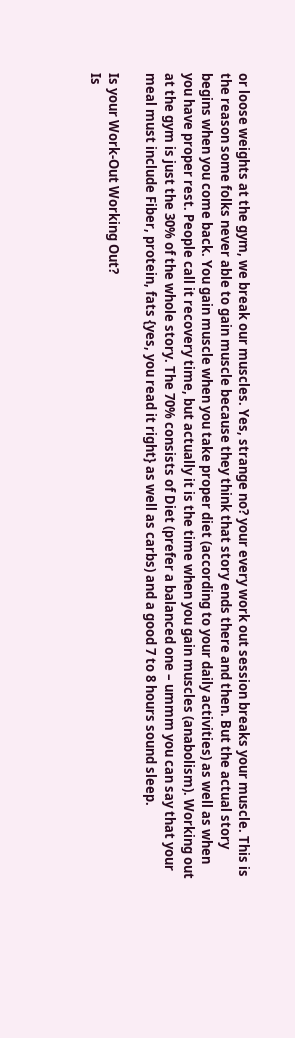or loose weights at the gym, we break our muscles. Yes, strange no? your every work out session breaks your muscle. This is the reason some folks never able to gain muscle because they think that story ends there and then. But the actual story begins when you come back. You gain muscle when you take proper diet (according to your daily activities) as well as when you have proper rest. People call it recovery time, but actually it is the time when you gain muscles (anabolism). Working out at the gym is just the 30% of the whole story. The 70% consists of Diet (prefer a balanced one – ummm you can say that your meal must include Fiber, protein, fats {yes, you read it right} as well as carbs) and a good 7 to 8 hours sound sleep.

Is your Work-Out Working Out?
Is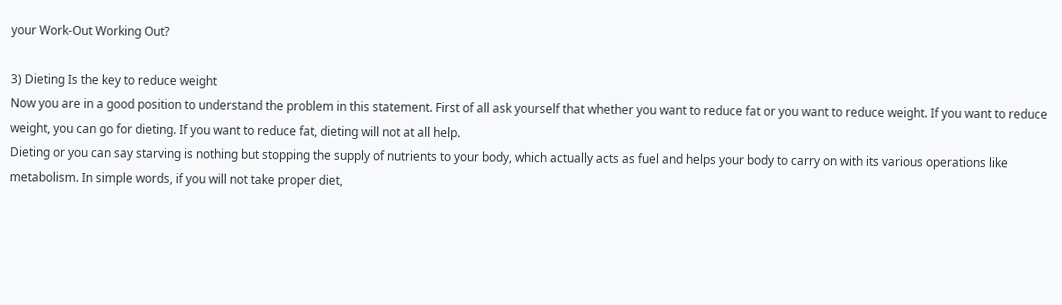your Work-Out Working Out?

3) Dieting Is the key to reduce weight
Now you are in a good position to understand the problem in this statement. First of all ask yourself that whether you want to reduce fat or you want to reduce weight. If you want to reduce weight, you can go for dieting. If you want to reduce fat, dieting will not at all help.
Dieting or you can say starving is nothing but stopping the supply of nutrients to your body, which actually acts as fuel and helps your body to carry on with its various operations like metabolism. In simple words, if you will not take proper diet,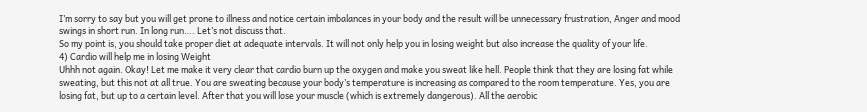I’m sorry to say but you will get prone to illness and notice certain imbalances in your body and the result will be unnecessary frustration, Anger and mood swings in short run. In long run…. Let’s not discuss that.
So my point is, you should take proper diet at adequate intervals. It will not only help you in losing weight but also increase the quality of your life.
4) Cardio will help me in losing Weight
Uhhh not again. Okay! Let me make it very clear that cardio burn up the oxygen and make you sweat like hell. People think that they are losing fat while sweating, but this not at all true. You are sweating because your body’s temperature is increasing as compared to the room temperature. Yes, you are losing fat, but up to a certain level. After that you will lose your muscle (which is extremely dangerous). All the aerobic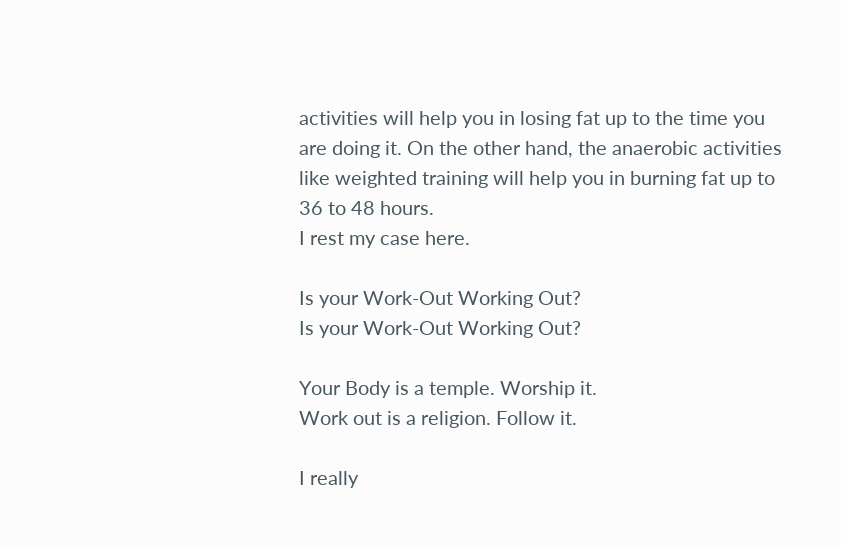activities will help you in losing fat up to the time you are doing it. On the other hand, the anaerobic activities like weighted training will help you in burning fat up to 36 to 48 hours.
I rest my case here.

Is your Work-Out Working Out?
Is your Work-Out Working Out?

Your Body is a temple. Worship it.
Work out is a religion. Follow it.

I really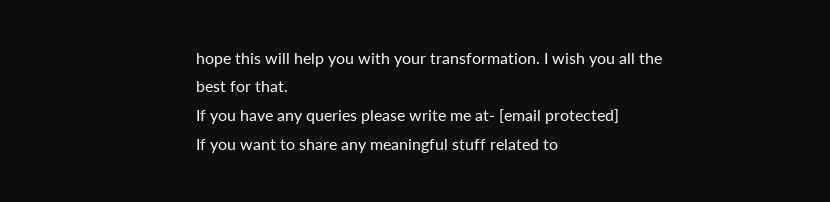hope this will help you with your transformation. I wish you all the best for that.
If you have any queries please write me at- [email protected]
If you want to share any meaningful stuff related to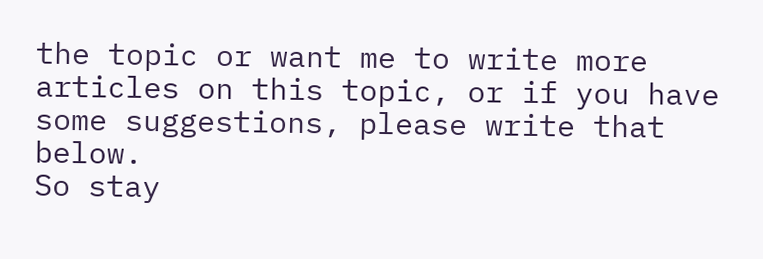the topic or want me to write more articles on this topic, or if you have some suggestions, please write that below.
So stay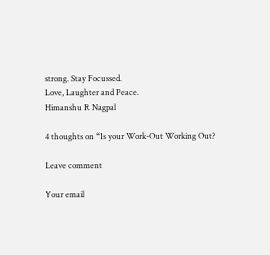strong. Stay Focussed.
Love, Laughter and Peace.
Himanshu R Nagpal

4 thoughts on “Is your Work-Out Working Out?

Leave comment

Your email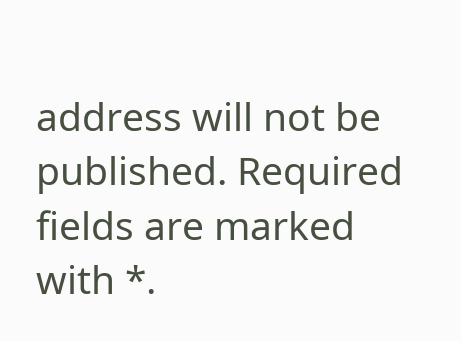address will not be published. Required fields are marked with *.